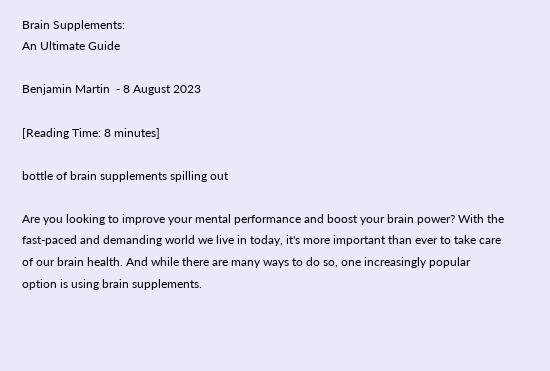Brain Supplements:
An Ultimate Guide

Benjamin Martin  - 8 August 2023

[Reading Time: 8 minutes]

bottle of brain supplements spilling out

Are you looking to improve your mental performance and boost your brain power? With the fast-paced and demanding world we live in today, it's more important than ever to take care of our brain health. And while there are many ways to do so, one increasingly popular option is using brain supplements.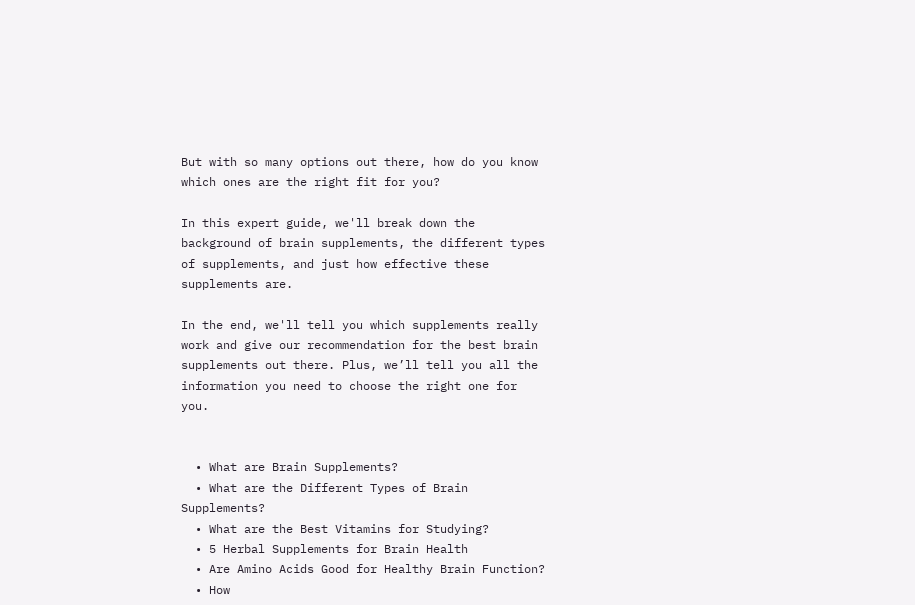But with so many options out there, how do you know which ones are the right fit for you?

In this expert guide, we'll break down the background of brain supplements, the different types of supplements, and just how effective these supplements are.

In the end, we'll tell you which supplements really work and give our recommendation for the best brain supplements out there. Plus, we’ll tell you all the information you need to choose the right one for you.


  • What are Brain Supplements?
  • What are the Different Types of Brain Supplements?
  • What are the Best Vitamins for Studying?
  • 5 Herbal Supplements for Brain Health
  • Are Amino Acids Good for Healthy Brain Function?
  • How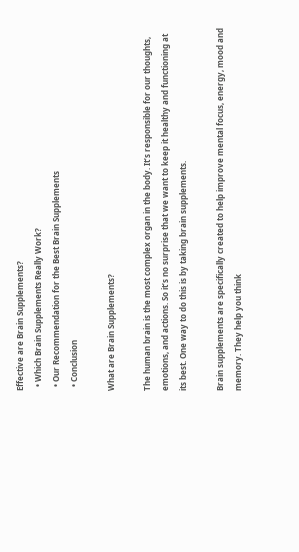Effective are Brain Supplements?
  • Which Brain Supplements Really Work?
  • Our Recommendation for the Best Brain Supplements
  • Conclusion

What are Brain Supplements?

The human brain is the most complex organ in the body. It’s responsible for our thoughts, emotions, and actions. So it’s no surprise that we want to keep it healthy and functioning at its best. One way to do this is by taking brain supplements.

Brain supplements are specifically created to help improve mental focus, energy, mood and memory. They help you think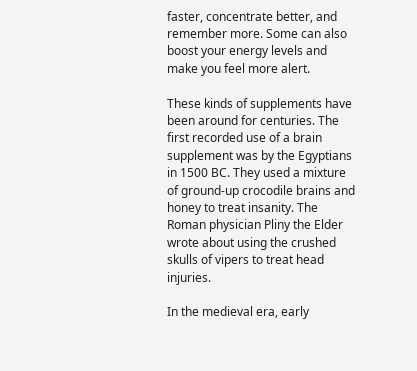faster, concentrate better, and remember more. Some can also boost your energy levels and make you feel more alert.

These kinds of supplements have been around for centuries. The first recorded use of a brain supplement was by the Egyptians in 1500 BC. They used a mixture of ground-up crocodile brains and honey to treat insanity. The Roman physician Pliny the Elder wrote about using the crushed skulls of vipers to treat head injuries.

In the medieval era, early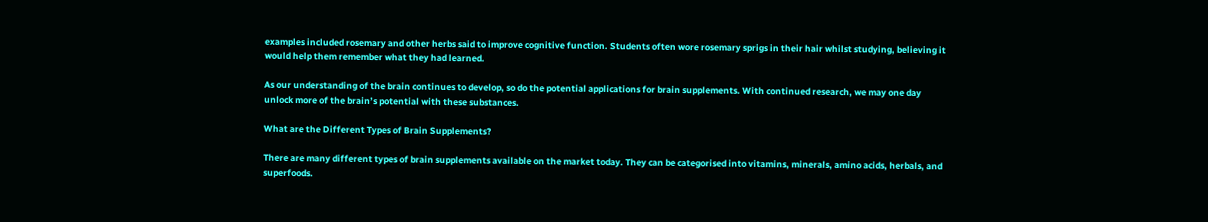examples included rosemary and other herbs said to improve cognitive function. Students often wore rosemary sprigs in their hair whilst studying, believing it would help them remember what they had learned.

As our understanding of the brain continues to develop, so do the potential applications for brain supplements. With continued research, we may one day unlock more of the brain’s potential with these substances.

What are the Different Types of Brain Supplements?

There are many different types of brain supplements available on the market today. They can be categorised into vitamins, minerals, amino acids, herbals, and superfoods.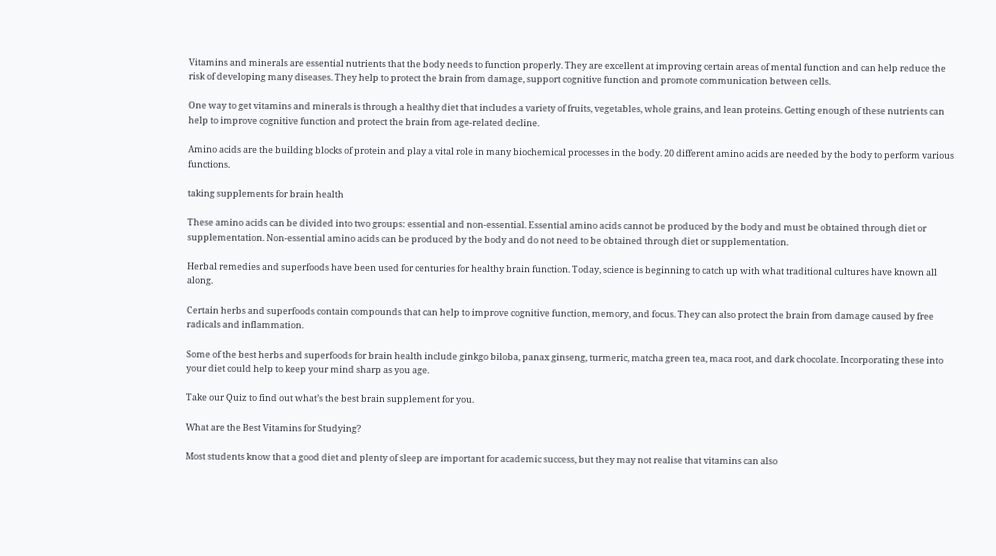Vitamins and minerals are essential nutrients that the body needs to function properly. They are excellent at improving certain areas of mental function and can help reduce the risk of developing many diseases. They help to protect the brain from damage, support cognitive function and promote communication between cells.

One way to get vitamins and minerals is through a healthy diet that includes a variety of fruits, vegetables, whole grains, and lean proteins. Getting enough of these nutrients can help to improve cognitive function and protect the brain from age-related decline.

Amino acids are the building blocks of protein and play a vital role in many biochemical processes in the body. 20 different amino acids are needed by the body to perform various functions.

taking supplements for brain health

These amino acids can be divided into two groups: essential and non-essential. Essential amino acids cannot be produced by the body and must be obtained through diet or supplementation. Non-essential amino acids can be produced by the body and do not need to be obtained through diet or supplementation.

Herbal remedies and superfoods have been used for centuries for healthy brain function. Today, science is beginning to catch up with what traditional cultures have known all along.

Certain herbs and superfoods contain compounds that can help to improve cognitive function, memory, and focus. They can also protect the brain from damage caused by free radicals and inflammation.

Some of the best herbs and superfoods for brain health include ginkgo biloba, panax ginseng, turmeric, matcha green tea, maca root, and dark chocolate. Incorporating these into your diet could help to keep your mind sharp as you age.

Take our Quiz to find out what’s the best brain supplement for you.

What are the Best Vitamins for Studying?

Most students know that a good diet and plenty of sleep are important for academic success, but they may not realise that vitamins can also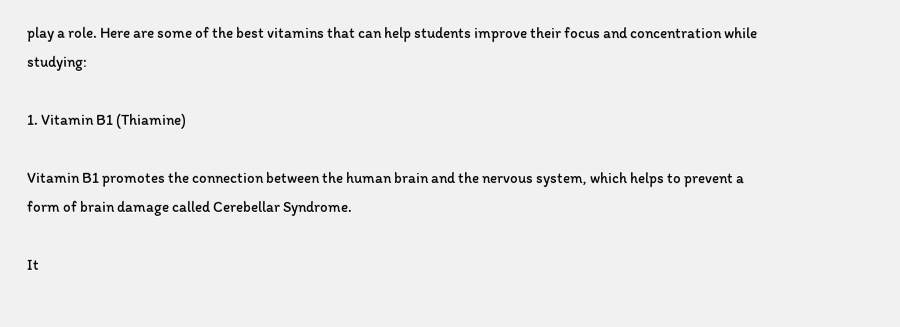play a role. Here are some of the best vitamins that can help students improve their focus and concentration while studying:

1. Vitamin B1 (Thiamine)

Vitamin B1 promotes the connection between the human brain and the nervous system, which helps to prevent a form of brain damage called Cerebellar Syndrome.

It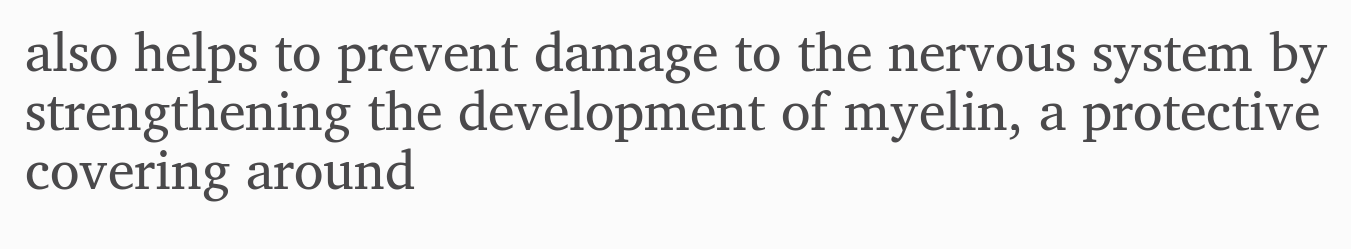also helps to prevent damage to the nervous system by strengthening the development of myelin, a protective covering around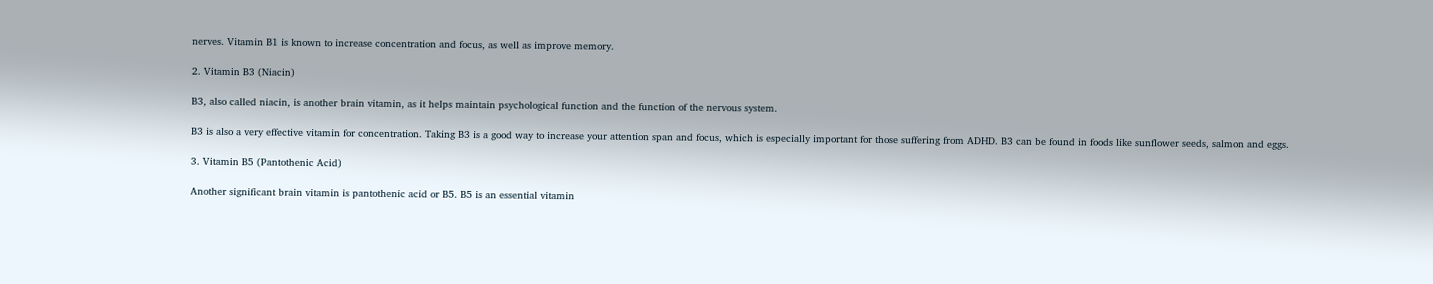nerves. Vitamin B1 is known to increase concentration and focus, as well as improve memory.

2. Vitamin B3 (Niacin)

B3, also called niacin, is another brain vitamin, as it helps maintain psychological function and the function of the nervous system.

B3 is also a very effective vitamin for concentration. Taking B3 is a good way to increase your attention span and focus, which is especially important for those suffering from ADHD. B3 can be found in foods like sunflower seeds, salmon and eggs.

3. Vitamin B5 (Pantothenic Acid)

Another significant brain vitamin is pantothenic acid or B5. B5 is an essential vitamin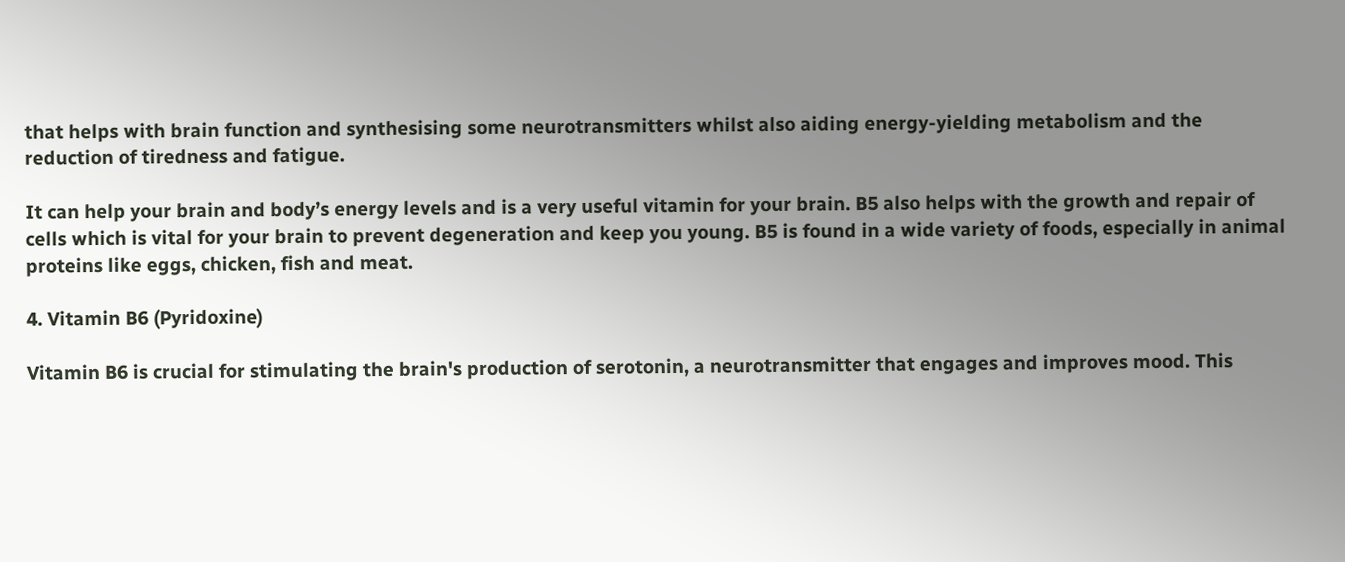that helps with brain function and synthesising some neurotransmitters whilst also aiding energy‐yielding metabolism and the reduction of tiredness and fatigue.

It can help your brain and body’s energy levels and is a very useful vitamin for your brain. B5 also helps with the growth and repair of cells which is vital for your brain to prevent degeneration and keep you young. B5 is found in a wide variety of foods, especially in animal proteins like eggs, chicken, fish and meat.

4. Vitamin B6 (Pyridoxine)

Vitamin B6 is crucial for stimulating the brain's production of serotonin, a neurotransmitter that engages and improves mood. This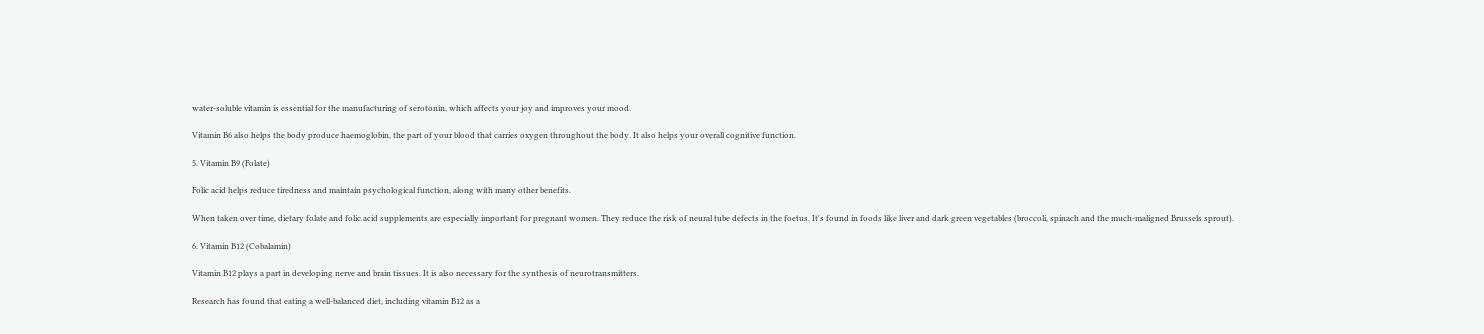water-soluble vitamin is essential for the manufacturing of serotonin, which affects your joy and improves your mood.

Vitamin B6 also helps the body produce haemoglobin, the part of your blood that carries oxygen throughout the body. It also helps your overall cognitive function.

5. Vitamin B9 (Folate)

Folic acid helps reduce tiredness and maintain psychological function, along with many other benefits.

When taken over time, dietary folate and folic acid supplements are especially important for pregnant women. They reduce the risk of neural tube defects in the foetus. It's found in foods like liver and dark green vegetables (broccoli, spinach and the much-maligned Brussels sprout).

6. Vitamin B12 (Cobalamin)

Vitamin B12 plays a part in developing nerve and brain tissues. It is also necessary for the synthesis of neurotransmitters.

Research has found that eating a well-balanced diet, including vitamin B12 as a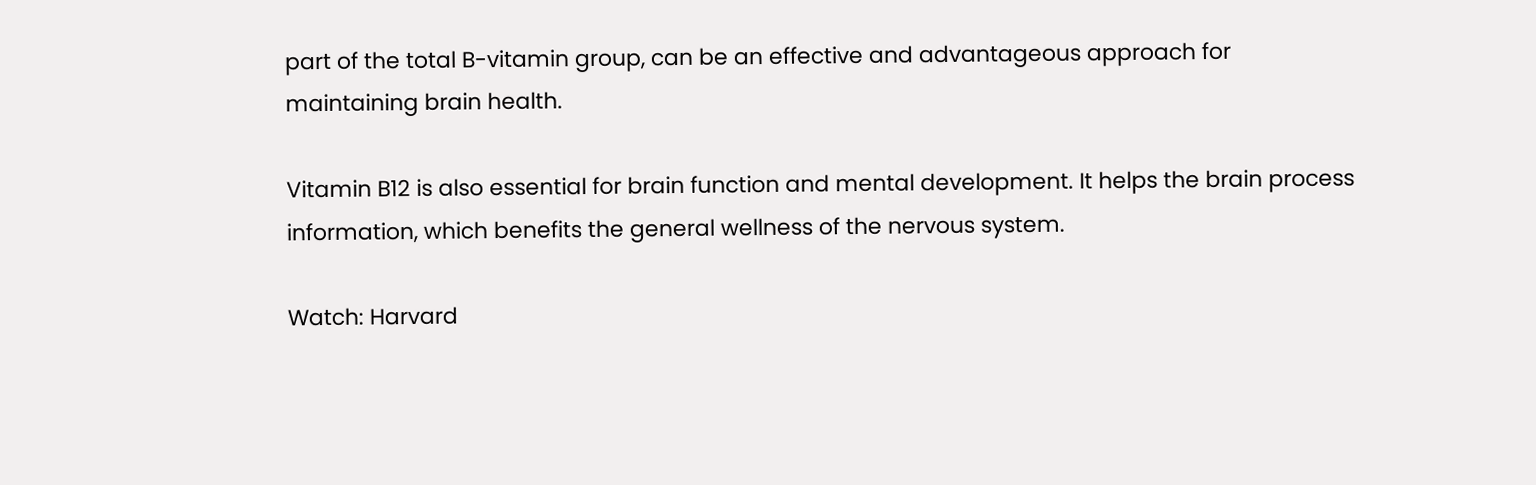part of the total B-vitamin group, can be an effective and advantageous approach for maintaining brain health.

Vitamin B12 is also essential for brain function and mental development. It helps the brain process information, which benefits the general wellness of the nervous system.

Watch: Harvard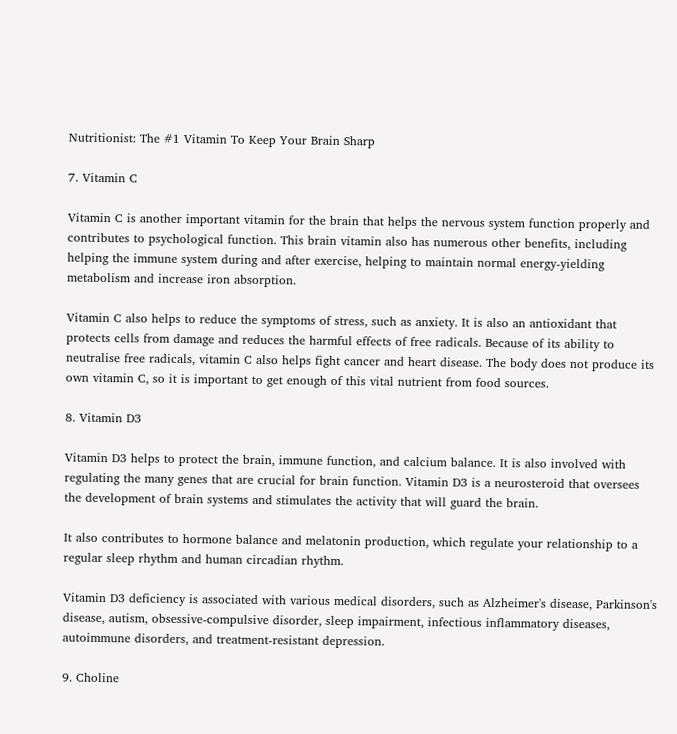Nutritionist: The #1 Vitamin To Keep Your Brain Sharp

7. Vitamin C

Vitamin C is another important vitamin for the brain that helps the nervous system function properly and contributes to psychological function. This brain vitamin also has numerous other benefits, including helping the immune system during and after exercise, helping to maintain normal energy-yielding metabolism and increase iron absorption.

Vitamin C also helps to reduce the symptoms of stress, such as anxiety. It is also an antioxidant that protects cells from damage and reduces the harmful effects of free radicals. Because of its ability to neutralise free radicals, vitamin C also helps fight cancer and heart disease. The body does not produce its own vitamin C, so it is important to get enough of this vital nutrient from food sources.

8. Vitamin D3

Vitamin D3 helps to protect the brain, immune function, and calcium balance. It is also involved with regulating the many genes that are crucial for brain function. Vitamin D3 is a neurosteroid that oversees the development of brain systems and stimulates the activity that will guard the brain.

It also contributes to hormone balance and melatonin production, which regulate your relationship to a regular sleep rhythm and human circadian rhythm.

Vitamin D3 deficiency is associated with various medical disorders, such as Alzheimer's disease, Parkinson's disease, autism, obsessive-compulsive disorder, sleep impairment, infectious inflammatory diseases, autoimmune disorders, and treatment-resistant depression.

9. Choline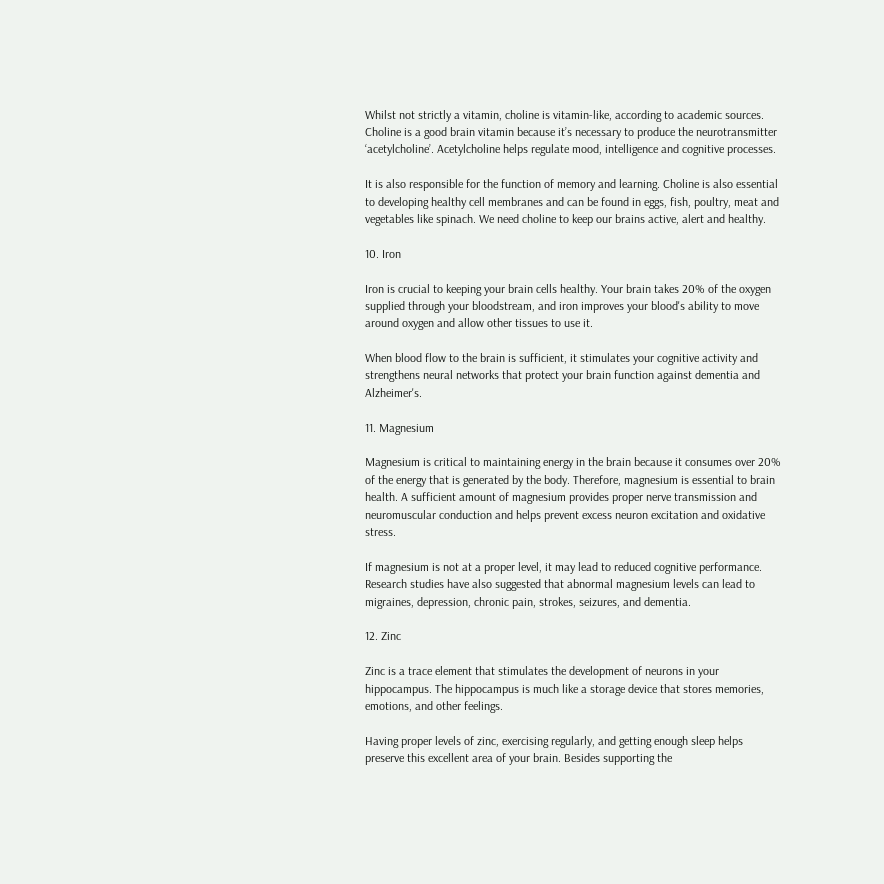Whilst not strictly a vitamin, choline is vitamin-like, according to academic sources. Choline is a good brain vitamin because it’s necessary to produce the neurotransmitter ‘acetylcholine’. Acetylcholine helps regulate mood, intelligence and cognitive processes.

It is also responsible for the function of memory and learning. Choline is also essential to developing healthy cell membranes and can be found in eggs, fish, poultry, meat and vegetables like spinach. We need choline to keep our brains active, alert and healthy.

10. Iron

Iron is crucial to keeping your brain cells healthy. Your brain takes 20% of the oxygen supplied through your bloodstream, and iron improves your blood's ability to move around oxygen and allow other tissues to use it.

When blood flow to the brain is sufficient, it stimulates your cognitive activity and strengthens neural networks that protect your brain function against dementia and Alzheimer's.

11. Magnesium

Magnesium is critical to maintaining energy in the brain because it consumes over 20% of the energy that is generated by the body. Therefore, magnesium is essential to brain health. A sufficient amount of magnesium provides proper nerve transmission and neuromuscular conduction and helps prevent excess neuron excitation and oxidative stress.

If magnesium is not at a proper level, it may lead to reduced cognitive performance. Research studies have also suggested that abnormal magnesium levels can lead to migraines, depression, chronic pain, strokes, seizures, and dementia.

12. Zinc

Zinc is a trace element that stimulates the development of neurons in your hippocampus. The hippocampus is much like a storage device that stores memories, emotions, and other feelings.

Having proper levels of zinc, exercising regularly, and getting enough sleep helps preserve this excellent area of your brain. Besides supporting the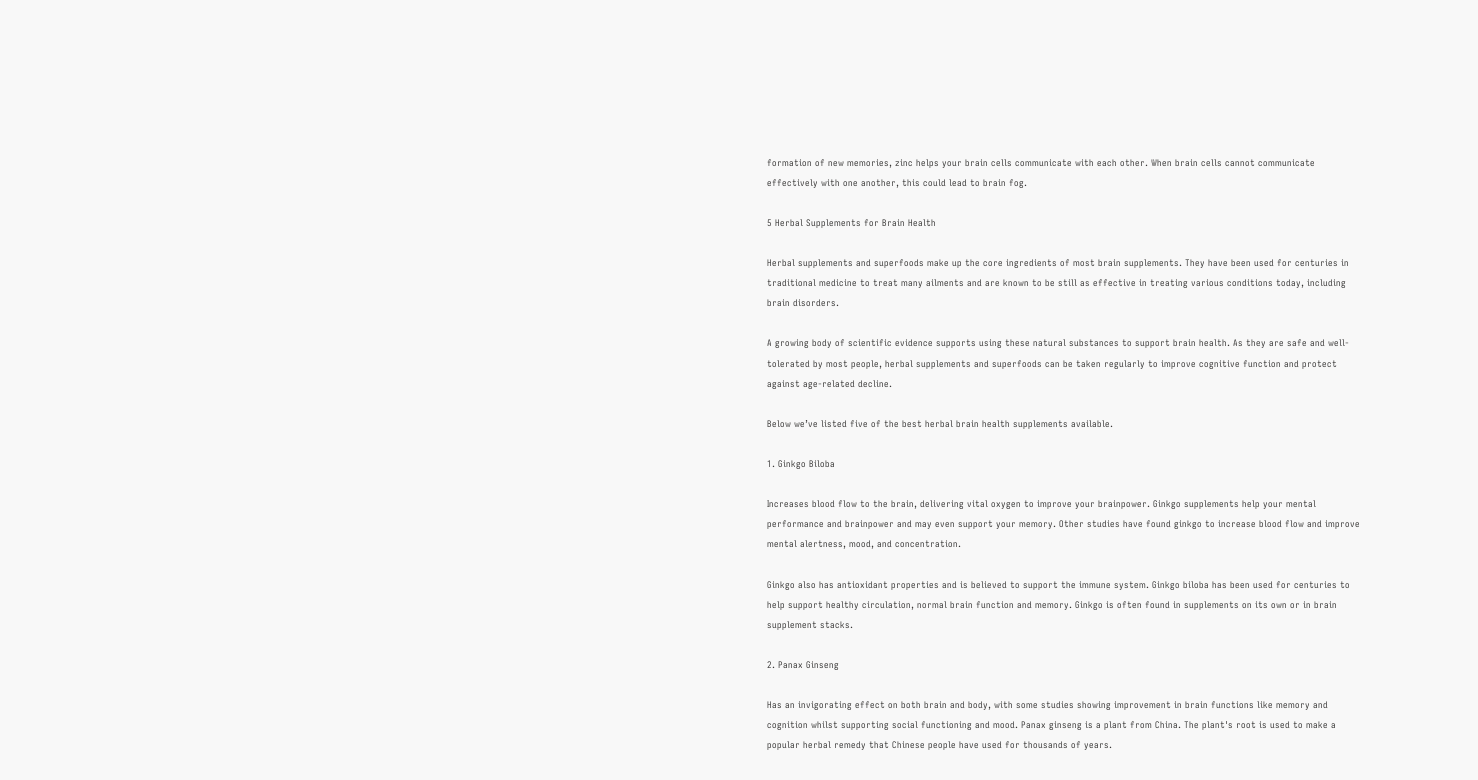formation of new memories, zinc helps your brain cells communicate with each other. When brain cells cannot communicate effectively with one another, this could lead to brain fog.

5 Herbal Supplements for Brain Health

Herbal supplements and superfoods make up the core ingredients of most brain supplements. They have been used for centuries in traditional medicine to treat many ailments and are known to be still as effective in treating various conditions today, including brain disorders.

A growing body of scientific evidence supports using these natural substances to support brain health. As they are safe and well-tolerated by most people, herbal supplements and superfoods can be taken regularly to improve cognitive function and protect against age-related decline.

Below we’ve listed five of the best herbal brain health supplements available.

1. Ginkgo Biloba

Increases blood flow to the brain, delivering vital oxygen to improve your brainpower. Ginkgo supplements help your mental performance and brainpower and may even support your memory. Other studies have found ginkgo to increase blood flow and improve mental alertness, mood, and concentration.

Ginkgo also has antioxidant properties and is believed to support the immune system. Ginkgo biloba has been used for centuries to help support healthy circulation, normal brain function and memory. Ginkgo is often found in supplements on its own or in brain supplement stacks.

2. Panax Ginseng

Has an invigorating effect on both brain and body, with some studies showing improvement in brain functions like memory and cognition whilst supporting social functioning and mood. Panax ginseng is a plant from China. The plant's root is used to make a popular herbal remedy that Chinese people have used for thousands of years.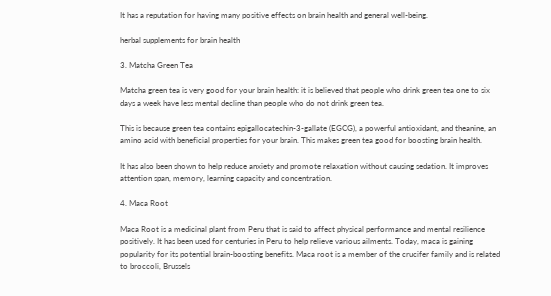It has a reputation for having many positive effects on brain health and general well-being.

herbal supplements for brain health

3. Matcha Green Tea

Matcha green tea is very good for your brain health: it is believed that people who drink green tea one to six days a week have less mental decline than people who do not drink green tea.

This is because green tea contains epigallocatechin-3-gallate (EGCG), a powerful antioxidant, and theanine, an amino acid with beneficial properties for your brain. This makes green tea good for boosting brain health.

It has also been shown to help reduce anxiety and promote relaxation without causing sedation. It improves attention span, memory, learning capacity and concentration.

4. Maca Root

Maca Root is a medicinal plant from Peru that is said to affect physical performance and mental resilience positively. It has been used for centuries in Peru to help relieve various ailments. Today, maca is gaining popularity for its potential brain-boosting benefits. Maca root is a member of the crucifer family and is related to broccoli, Brussels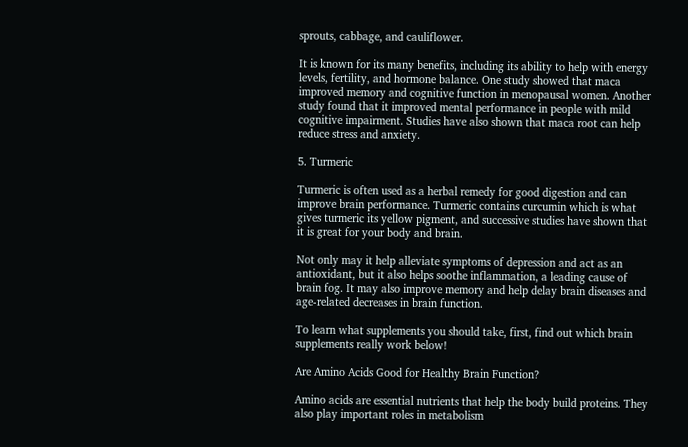sprouts, cabbage, and cauliflower.

It is known for its many benefits, including its ability to help with energy levels, fertility, and hormone balance. One study showed that maca improved memory and cognitive function in menopausal women. Another study found that it improved mental performance in people with mild cognitive impairment. Studies have also shown that maca root can help reduce stress and anxiety.

5. Turmeric

Turmeric is often used as a herbal remedy for good digestion and can improve brain performance. Turmeric contains curcumin which is what gives turmeric its yellow pigment, and successive studies have shown that it is great for your body and brain.

Not only may it help alleviate symptoms of depression and act as an antioxidant, but it also helps soothe inflammation, a leading cause of brain fog. It may also improve memory and help delay brain diseases and age-related decreases in brain function.

To learn what supplements you should take, first, find out which brain supplements really work below!

Are Amino Acids Good for Healthy Brain Function?

Amino acids are essential nutrients that help the body build proteins. They also play important roles in metabolism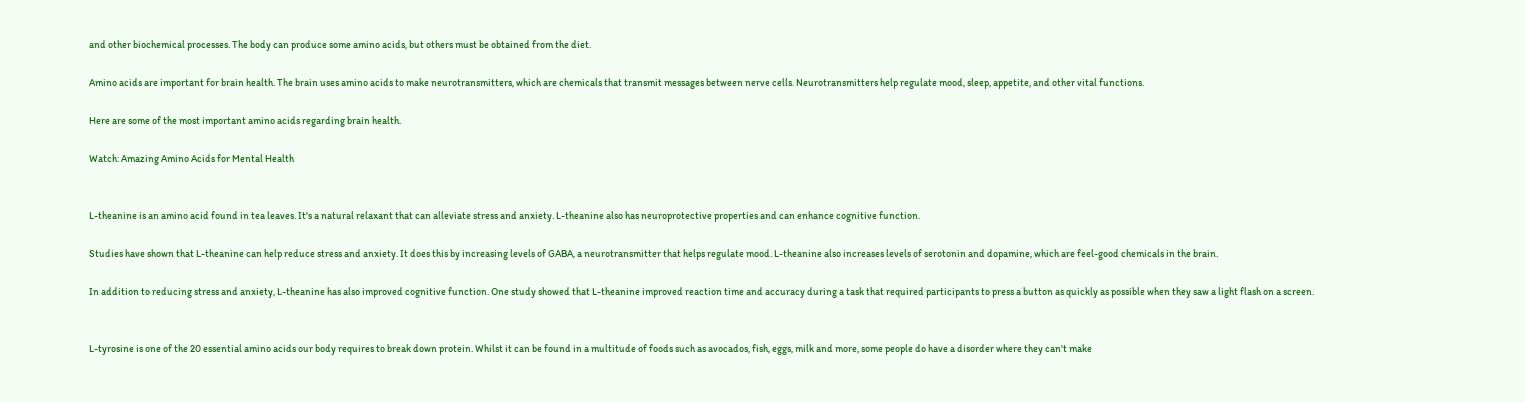and other biochemical processes. The body can produce some amino acids, but others must be obtained from the diet.

Amino acids are important for brain health. The brain uses amino acids to make neurotransmitters, which are chemicals that transmit messages between nerve cells. Neurotransmitters help regulate mood, sleep, appetite, and other vital functions.

Here are some of the most important amino acids regarding brain health.

Watch: Amazing Amino Acids for Mental Health


L-theanine is an amino acid found in tea leaves. It's a natural relaxant that can alleviate stress and anxiety. L-theanine also has neuroprotective properties and can enhance cognitive function.

Studies have shown that L-theanine can help reduce stress and anxiety. It does this by increasing levels of GABA, a neurotransmitter that helps regulate mood. L-theanine also increases levels of serotonin and dopamine, which are feel-good chemicals in the brain.

In addition to reducing stress and anxiety, L-theanine has also improved cognitive function. One study showed that L-theanine improved reaction time and accuracy during a task that required participants to press a button as quickly as possible when they saw a light flash on a screen.


L-tyrosine is one of the 20 essential amino acids our body requires to break down protein. Whilst it can be found in a multitude of foods such as avocados, fish, eggs, milk and more, some people do have a disorder where they can't make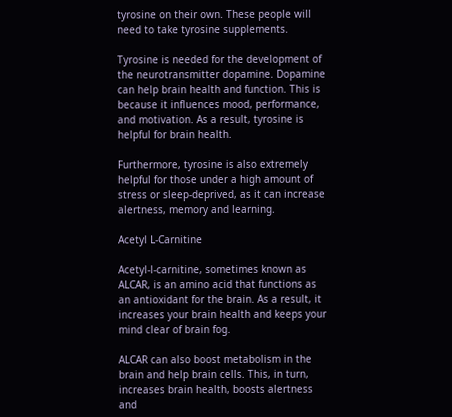tyrosine on their own. These people will need to take tyrosine supplements.

Tyrosine is needed for the development of the neurotransmitter dopamine. Dopamine can help brain health and function. This is because it influences mood, performance, and motivation. As a result, tyrosine is helpful for brain health.

Furthermore, tyrosine is also extremely helpful for those under a high amount of stress or sleep-deprived, as it can increase alertness, memory and learning.

Acetyl L-Carnitine

Acetyl-l-carnitine, sometimes known as ALCAR, is an amino acid that functions as an antioxidant for the brain. As a result, it increases your brain health and keeps your mind clear of brain fog.

ALCAR can also boost metabolism in the brain and help brain cells. This, in turn, increases brain health, boosts alertness and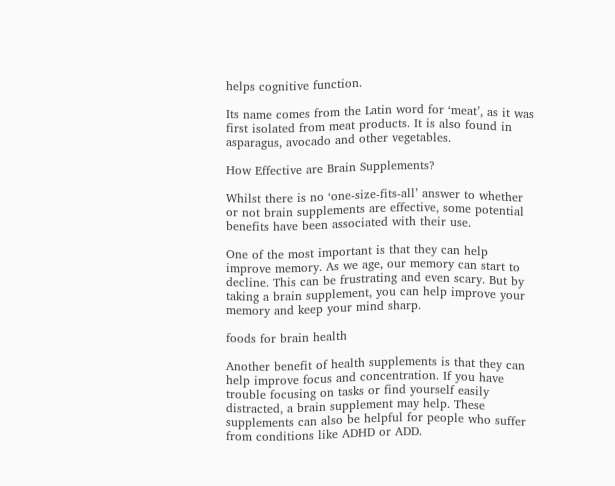helps cognitive function.

Its name comes from the Latin word for ‘meat’, as it was first isolated from meat products. It is also found in asparagus, avocado and other vegetables.

How Effective are Brain Supplements?

Whilst there is no ‘one-size-fits-all’ answer to whether or not brain supplements are effective, some potential benefits have been associated with their use.

One of the most important is that they can help improve memory. As we age, our memory can start to decline. This can be frustrating and even scary. But by taking a brain supplement, you can help improve your memory and keep your mind sharp.

foods for brain health

Another benefit of health supplements is that they can help improve focus and concentration. If you have trouble focusing on tasks or find yourself easily distracted, a brain supplement may help. These supplements can also be helpful for people who suffer from conditions like ADHD or ADD.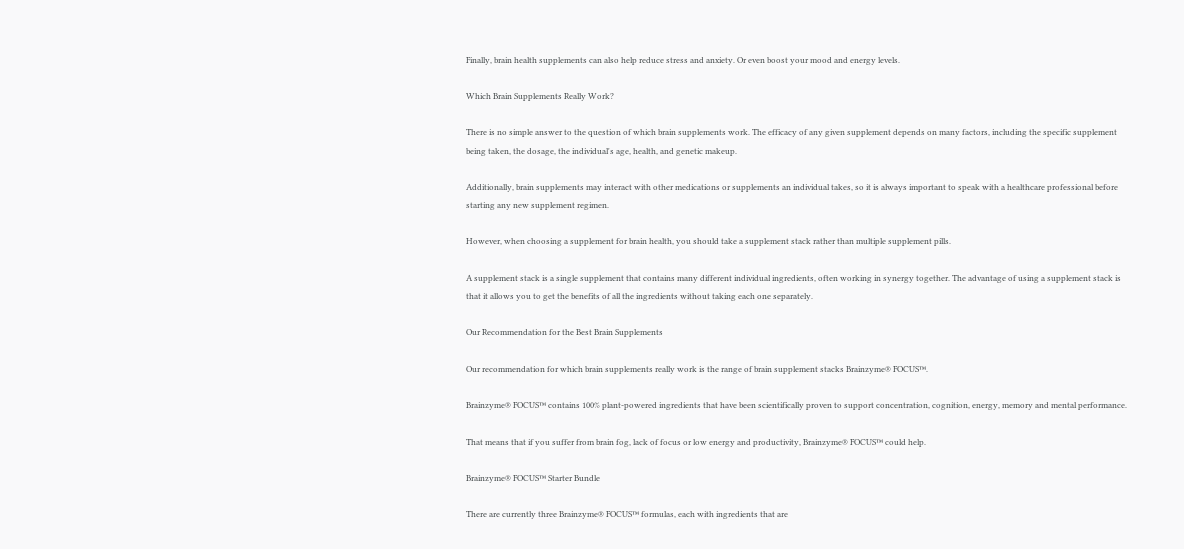Finally, brain health supplements can also help reduce stress and anxiety. Or even boost your mood and energy levels.

Which Brain Supplements Really Work?

There is no simple answer to the question of which brain supplements work. The efficacy of any given supplement depends on many factors, including the specific supplement being taken, the dosage, the individual's age, health, and genetic makeup.

Additionally, brain supplements may interact with other medications or supplements an individual takes, so it is always important to speak with a healthcare professional before starting any new supplement regimen.

However, when choosing a supplement for brain health, you should take a supplement stack rather than multiple supplement pills.

A supplement stack is a single supplement that contains many different individual ingredients, often working in synergy together. The advantage of using a supplement stack is that it allows you to get the benefits of all the ingredients without taking each one separately.

Our Recommendation for the Best Brain Supplements

Our recommendation for which brain supplements really work is the range of brain supplement stacks Brainzyme® FOCUS™.

Brainzyme® FOCUS™ contains 100% plant-powered ingredients that have been scientifically proven to support concentration, cognition, energy, memory and mental performance.

That means that if you suffer from brain fog, lack of focus or low energy and productivity, Brainzyme® FOCUS™ could help.

Brainzyme® FOCUS™ Starter Bundle

There are currently three Brainzyme® FOCUS™ formulas, each with ingredients that are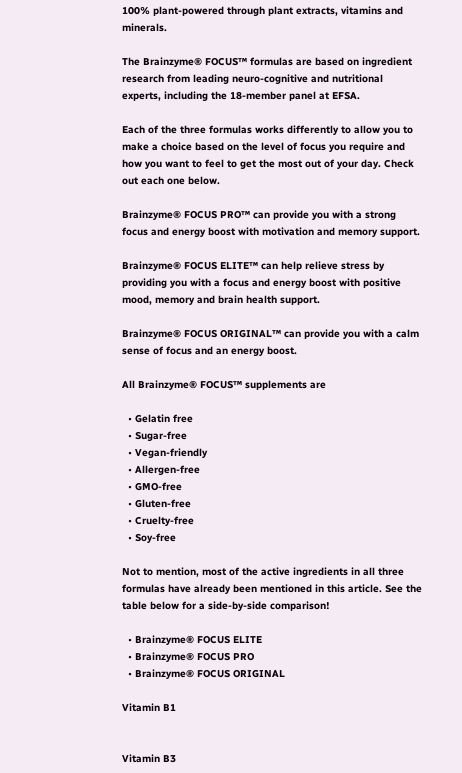100% plant-powered through plant extracts, vitamins and minerals.

The Brainzyme® FOCUS™ formulas are based on ingredient research from leading neuro-cognitive and nutritional experts, including the 18-member panel at EFSA.

Each of the three formulas works differently to allow you to make a choice based on the level of focus you require and how you want to feel to get the most out of your day. Check out each one below.

Brainzyme® FOCUS PRO™ can provide you with a strong focus and energy boost with motivation and memory support.

Brainzyme® FOCUS ELITE™ can help relieve stress by providing you with a focus and energy boost with positive mood, memory and brain health support.

Brainzyme® FOCUS ORIGINAL™ can provide you with a calm sense of focus and an energy boost.

All Brainzyme® FOCUS™ supplements are

  • Gelatin free
  • Sugar-free
  • Vegan-friendly
  • Allergen-free
  • GMO-free
  • Gluten-free
  • Cruelty-free
  • Soy-free

Not to mention, most of the active ingredients in all three formulas have already been mentioned in this article. See the table below for a side-by-side comparison!

  • Brainzyme® FOCUS ELITE
  • Brainzyme® FOCUS PRO
  • Brainzyme® FOCUS ORIGINAL

Vitamin B1


Vitamin B3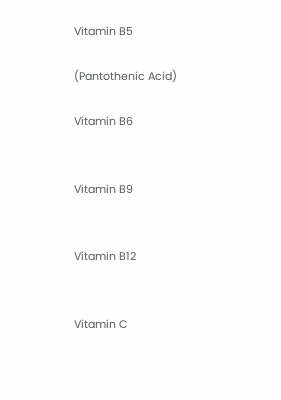Vitamin B5

(Pantothenic Acid)

Vitamin B6


Vitamin B9


Vitamin B12


Vitamin C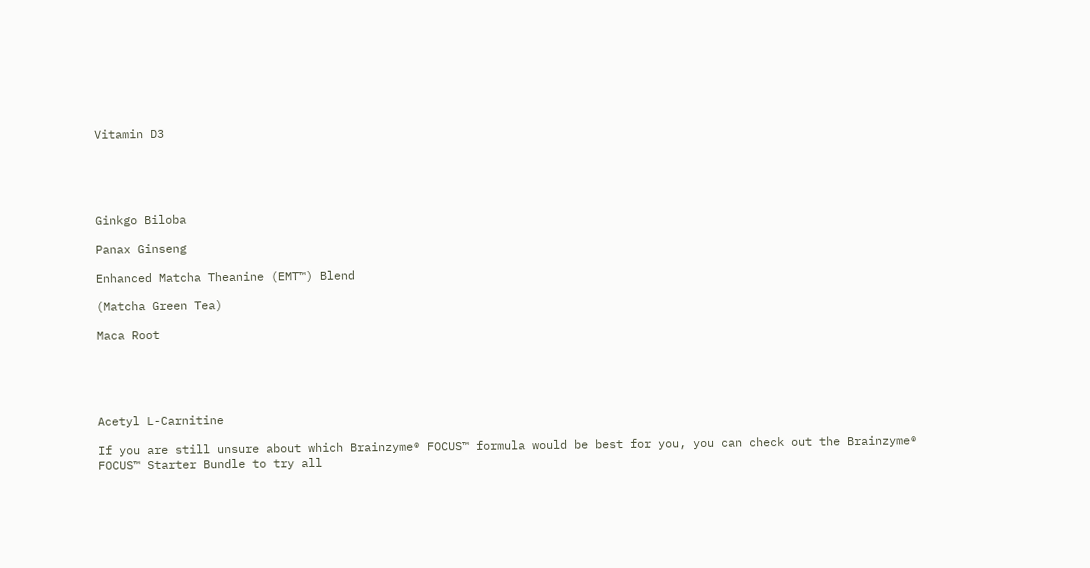Vitamin D3





Ginkgo Biloba

Panax Ginseng

Enhanced Matcha Theanine (EMT™) Blend

(Matcha Green Tea)

Maca Root





Acetyl L-Carnitine

If you are still unsure about which Brainzyme® FOCUS™ formula would be best for you, you can check out the Brainzyme® FOCUS™ Starter Bundle to try all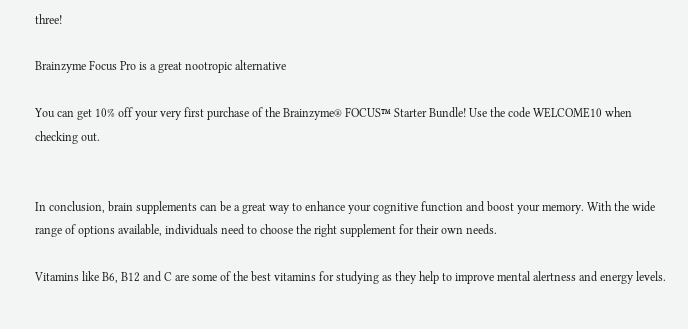three!

Brainzyme Focus Pro is a great nootropic alternative

You can get 10% off your very first purchase of the Brainzyme® FOCUS™ Starter Bundle! Use the code WELCOME10 when checking out.


In conclusion, brain supplements can be a great way to enhance your cognitive function and boost your memory. With the wide range of options available, individuals need to choose the right supplement for their own needs.

Vitamins like B6, B12 and C are some of the best vitamins for studying as they help to improve mental alertness and energy levels.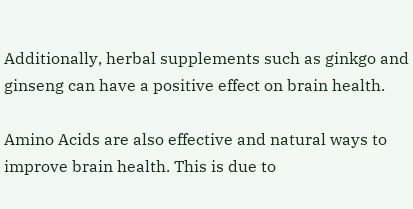Additionally, herbal supplements such as ginkgo and ginseng can have a positive effect on brain health.

Amino Acids are also effective and natural ways to improve brain health. This is due to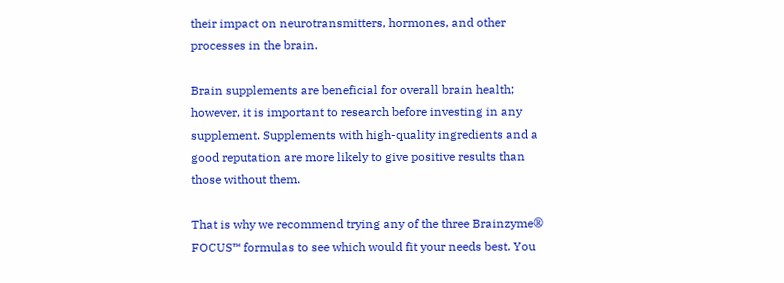their impact on neurotransmitters, hormones, and other processes in the brain.

Brain supplements are beneficial for overall brain health; however, it is important to research before investing in any supplement. Supplements with high-quality ingredients and a good reputation are more likely to give positive results than those without them.

That is why we recommend trying any of the three Brainzyme® FOCUS™ formulas to see which would fit your needs best. You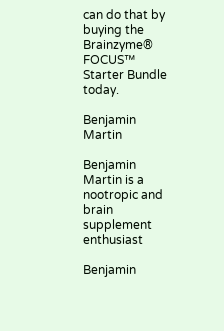can do that by buying the Brainzyme® FOCUS™ Starter Bundle today.

Benjamin Martin

Benjamin Martin is a nootropic and brain supplement enthusiast

Benjamin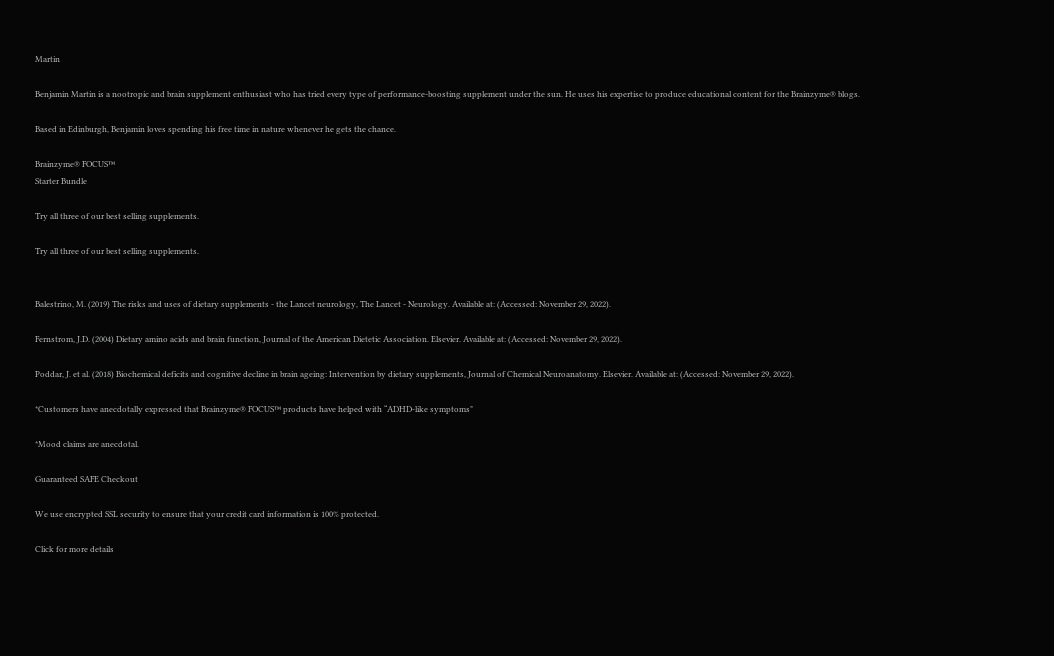Martin

Benjamin Martin is a nootropic and brain supplement enthusiast who has tried every type of performance-boosting supplement under the sun. He uses his expertise to produce educational content for the Brainzyme® blogs.

Based in Edinburgh, Benjamin loves spending his free time in nature whenever he gets the chance.

Brainzyme® FOCUS™
Starter Bundle

Try all three of our best selling supplements.

Try all three of our best selling supplements.


Balestrino, M. (2019) The risks and uses of dietary supplements - the Lancet neurology, The Lancet - Neurology. Available at: (Accessed: November 29, 2022).

Fernstrom, J.D. (2004) Dietary amino acids and brain function, Journal of the American Dietetic Association. Elsevier. Available at: (Accessed: November 29, 2022).

Poddar, J. et al. (2018) Biochemical deficits and cognitive decline in brain ageing: Intervention by dietary supplements, Journal of Chemical Neuroanatomy. Elsevier. Available at: (Accessed: November 29, 2022).

*Customers have anecdotally expressed that Brainzyme® FOCUS™ products have helped with “ADHD-like symptoms"

*Mood claims are anecdotal.

Guaranteed SAFE Checkout

We use encrypted SSL security to ensure that your credit card information is 100% protected.

Click for more details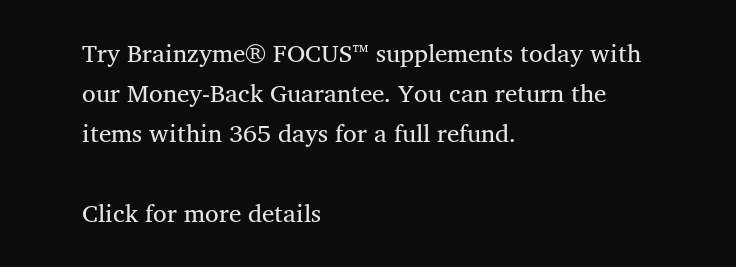Try Brainzyme® FOCUS™ supplements today with our Money-Back Guarantee. You can return the items within 365 days for a full refund.

Click for more details